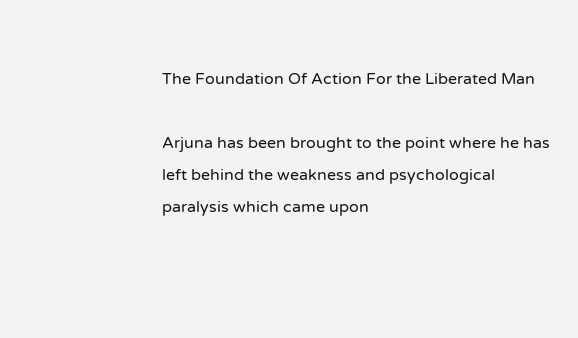The Foundation Of Action For the Liberated Man

Arjuna has been brought to the point where he has left behind the weakness and psychological paralysis which came upon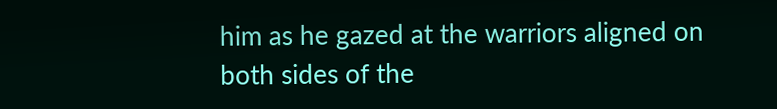him as he gazed at the warriors aligned on both sides of the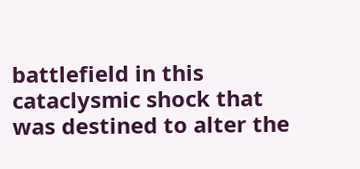battlefield in this cataclysmic shock that was destined to alter the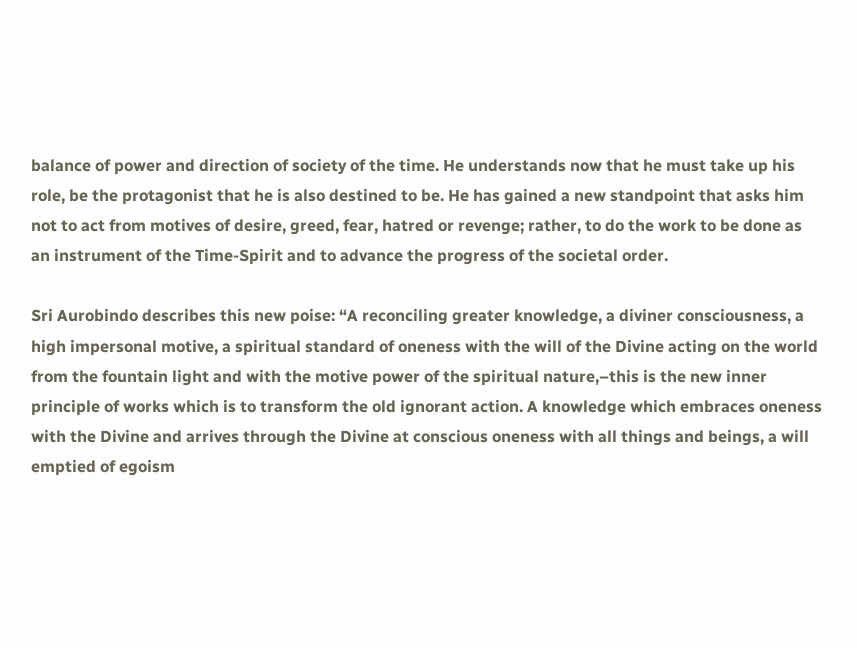balance of power and direction of society of the time. He understands now that he must take up his role, be the protagonist that he is also destined to be. He has gained a new standpoint that asks him not to act from motives of desire, greed, fear, hatred or revenge; rather, to do the work to be done as an instrument of the Time-Spirit and to advance the progress of the societal order.

Sri Aurobindo describes this new poise: “A reconciling greater knowledge, a diviner consciousness, a high impersonal motive, a spiritual standard of oneness with the will of the Divine acting on the world from the fountain light and with the motive power of the spiritual nature,–this is the new inner principle of works which is to transform the old ignorant action. A knowledge which embraces oneness with the Divine and arrives through the Divine at conscious oneness with all things and beings, a will emptied of egoism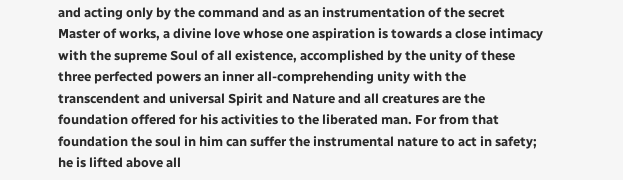and acting only by the command and as an instrumentation of the secret Master of works, a divine love whose one aspiration is towards a close intimacy with the supreme Soul of all existence, accomplished by the unity of these three perfected powers an inner all-comprehending unity with the transcendent and universal Spirit and Nature and all creatures are the foundation offered for his activities to the liberated man. For from that foundation the soul in him can suffer the instrumental nature to act in safety; he is lifted above all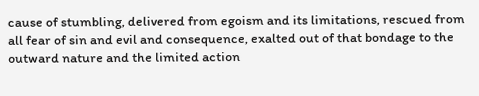cause of stumbling, delivered from egoism and its limitations, rescued from all fear of sin and evil and consequence, exalted out of that bondage to the outward nature and the limited action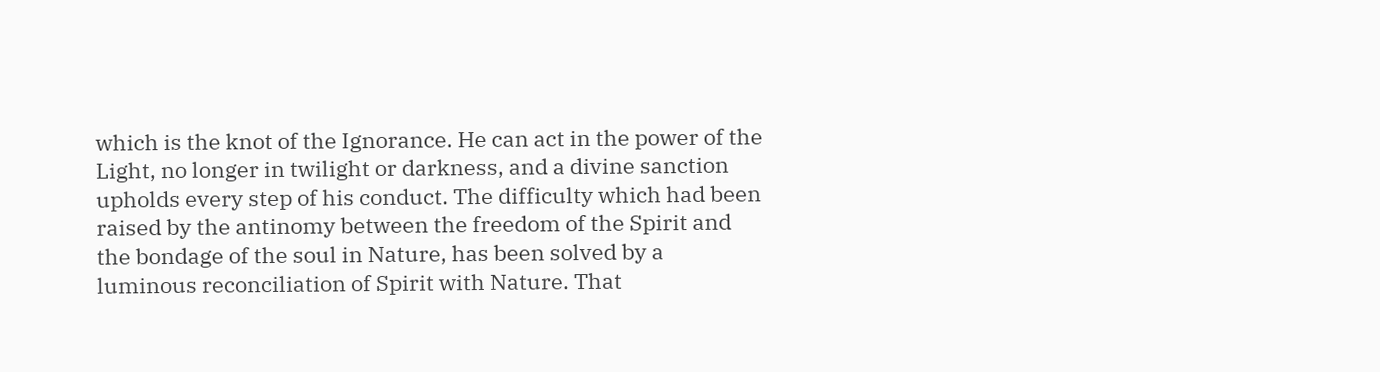which is the knot of the Ignorance. He can act in the power of the Light, no longer in twilight or darkness, and a divine sanction upholds every step of his conduct. The difficulty which had been raised by the antinomy between the freedom of the Spirit and the bondage of the soul in Nature, has been solved by a luminous reconciliation of Spirit with Nature. That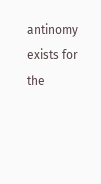antinomy exists for the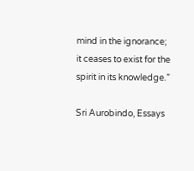mind in the ignorance; it ceases to exist for the spirit in its knowledge.”

Sri Aurobindo, Essays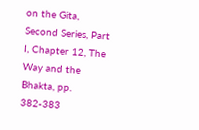on the Gita, Second Series, Part I, Chapter 12, The Way and the Bhakta, pp. 382-383